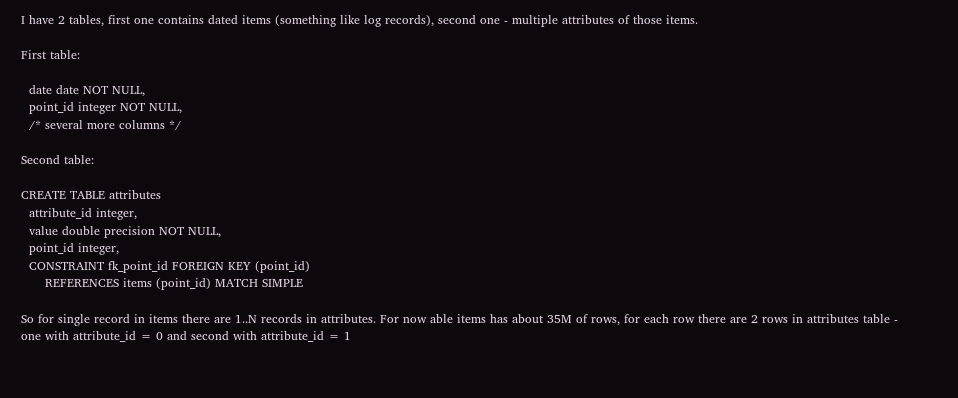I have 2 tables, first one contains dated items (something like log records), second one - multiple attributes of those items.

First table:

  date date NOT NULL,
  point_id integer NOT NULL,
  /* several more columns */

Second table:

CREATE TABLE attributes
  attribute_id integer,
  value double precision NOT NULL,
  point_id integer,
  CONSTRAINT fk_point_id FOREIGN KEY (point_id)
      REFERENCES items (point_id) MATCH SIMPLE

So for single record in items there are 1..N records in attributes. For now able items has about 35M of rows, for each row there are 2 rows in attributes table - one with attribute_id = 0 and second with attribute_id = 1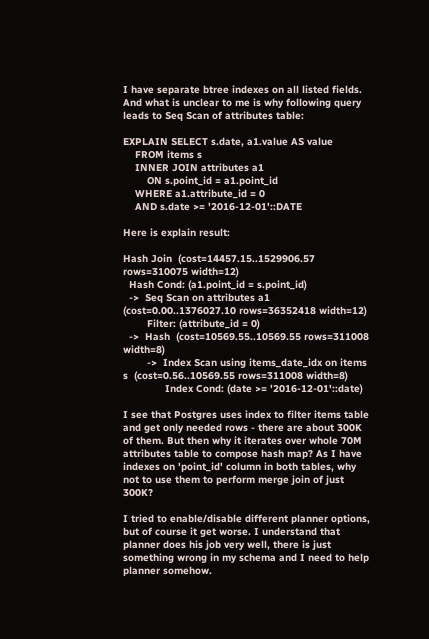I have separate btree indexes on all listed fields. And what is unclear to me is why following query leads to Seq Scan of attributes table:

EXPLAIN SELECT s.date, a1.value AS value
    FROM items s
    INNER JOIN attributes a1
        ON s.point_id = a1.point_id
    WHERE a1.attribute_id = 0
    AND s.date >= '2016-12-01'::DATE

Here is explain result:

Hash Join  (cost=14457.15..1529906.57 rows=310075 width=12)
  Hash Cond: (a1.point_id = s.point_id)
  ->  Seq Scan on attributes a1  (cost=0.00..1376027.10 rows=36352418 width=12)
        Filter: (attribute_id = 0)
  ->  Hash  (cost=10569.55..10569.55 rows=311008 width=8)
        ->  Index Scan using items_date_idx on items s  (cost=0.56..10569.55 rows=311008 width=8)
              Index Cond: (date >= '2016-12-01'::date)

I see that Postgres uses index to filter items table and get only needed rows - there are about 300K of them. But then why it iterates over whole 70M attributes table to compose hash map? As I have indexes on 'point_id' column in both tables, why not to use them to perform merge join of just 300K?

I tried to enable/disable different planner options, but of course it get worse. I understand that planner does his job very well, there is just something wrong in my schema and I need to help planner somehow.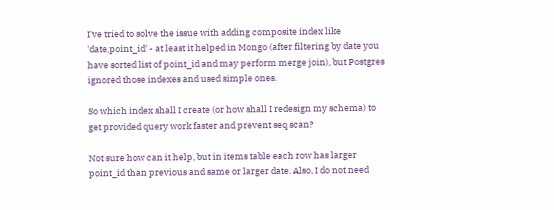I've tried to solve the issue with adding composite index like 'date,point_id' - at least it helped in Mongo (after filtering by date you have sorted list of point_id and may perform merge join), but Postgres ignored those indexes and used simple ones.

So which index shall I create (or how shall I redesign my schema) to get provided query work faster and prevent seq scan?

Not sure how can it help, but in items table each row has larger point_id than previous and same or larger date. Also, I do not need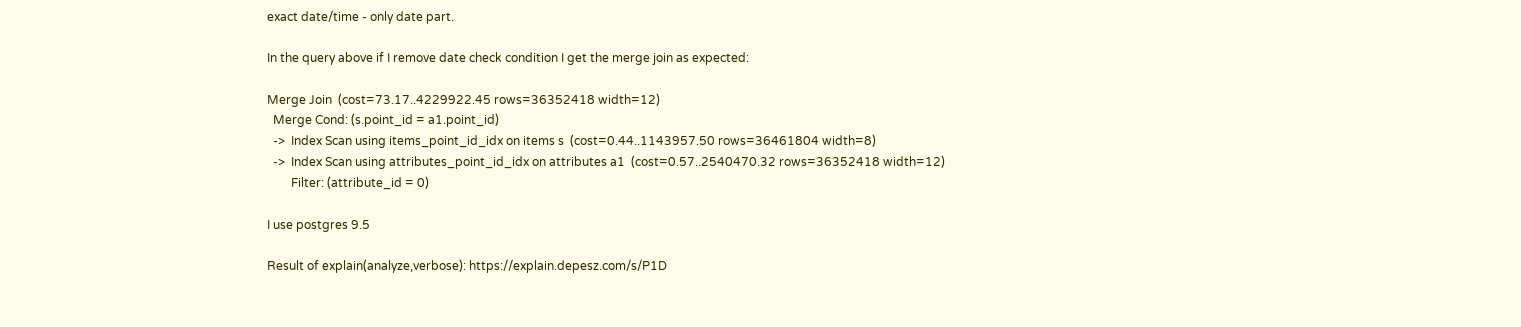exact date/time - only date part.

In the query above if I remove date check condition I get the merge join as expected:

Merge Join  (cost=73.17..4229922.45 rows=36352418 width=12)
  Merge Cond: (s.point_id = a1.point_id)
  ->  Index Scan using items_point_id_idx on items s  (cost=0.44..1143957.50 rows=36461804 width=8)
  ->  Index Scan using attributes_point_id_idx on attributes a1  (cost=0.57..2540470.32 rows=36352418 width=12)
        Filter: (attribute_id = 0)

I use postgres 9.5

Result of explain(analyze,verbose): https://explain.depesz.com/s/P1D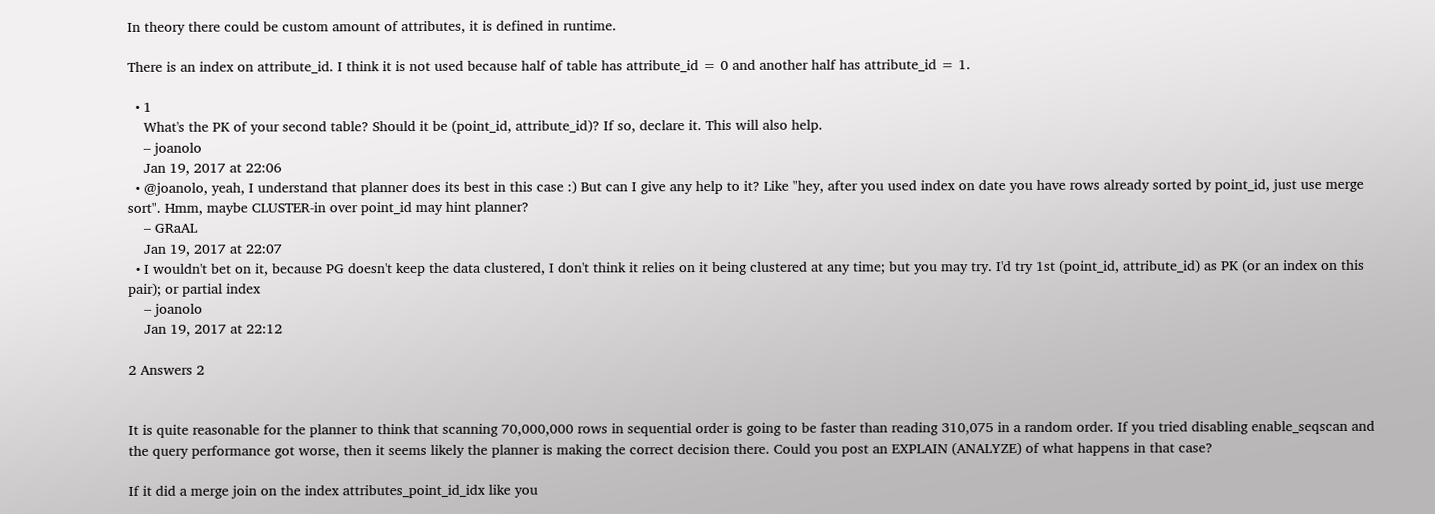In theory there could be custom amount of attributes, it is defined in runtime.

There is an index on attribute_id. I think it is not used because half of table has attribute_id = 0 and another half has attribute_id = 1.

  • 1
    What's the PK of your second table? Should it be (point_id, attribute_id)? If so, declare it. This will also help.
    – joanolo
    Jan 19, 2017 at 22:06
  • @joanolo, yeah, I understand that planner does its best in this case :) But can I give any help to it? Like "hey, after you used index on date you have rows already sorted by point_id, just use merge sort". Hmm, maybe CLUSTER-in over point_id may hint planner?
    – GRaAL
    Jan 19, 2017 at 22:07
  • I wouldn't bet on it, because PG doesn't keep the data clustered, I don't think it relies on it being clustered at any time; but you may try. I'd try 1st (point_id, attribute_id) as PK (or an index on this pair); or partial index
    – joanolo
    Jan 19, 2017 at 22:12

2 Answers 2


It is quite reasonable for the planner to think that scanning 70,000,000 rows in sequential order is going to be faster than reading 310,075 in a random order. If you tried disabling enable_seqscan and the query performance got worse, then it seems likely the planner is making the correct decision there. Could you post an EXPLAIN (ANALYZE) of what happens in that case?

If it did a merge join on the index attributes_point_id_idx like you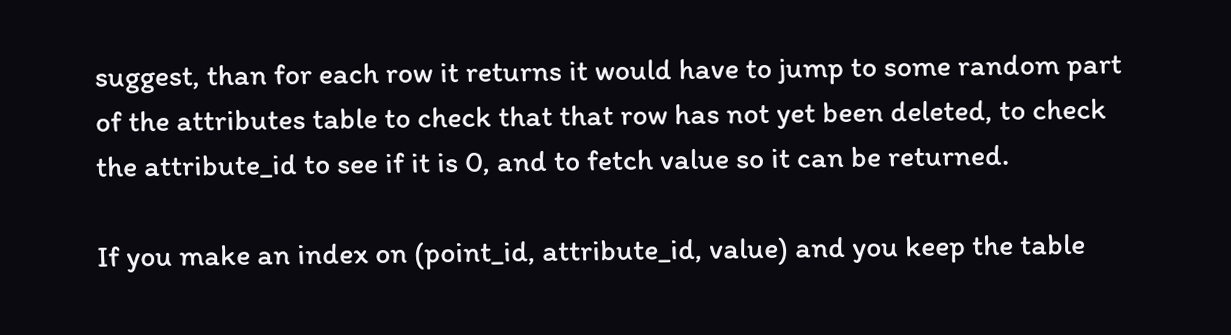suggest, than for each row it returns it would have to jump to some random part of the attributes table to check that that row has not yet been deleted, to check the attribute_id to see if it is 0, and to fetch value so it can be returned.

If you make an index on (point_id, attribute_id, value) and you keep the table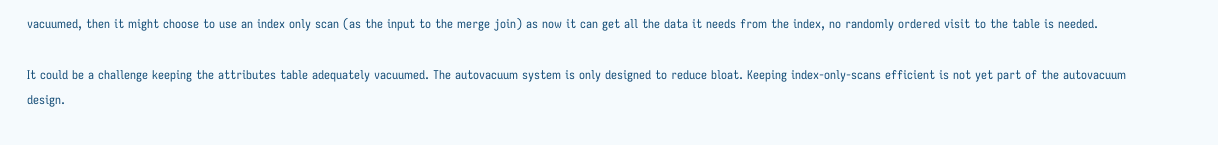vacuumed, then it might choose to use an index only scan (as the input to the merge join) as now it can get all the data it needs from the index, no randomly ordered visit to the table is needed.

It could be a challenge keeping the attributes table adequately vacuumed. The autovacuum system is only designed to reduce bloat. Keeping index-only-scans efficient is not yet part of the autovacuum design.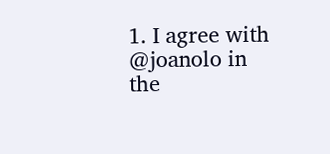1. I agree with @joanolo in the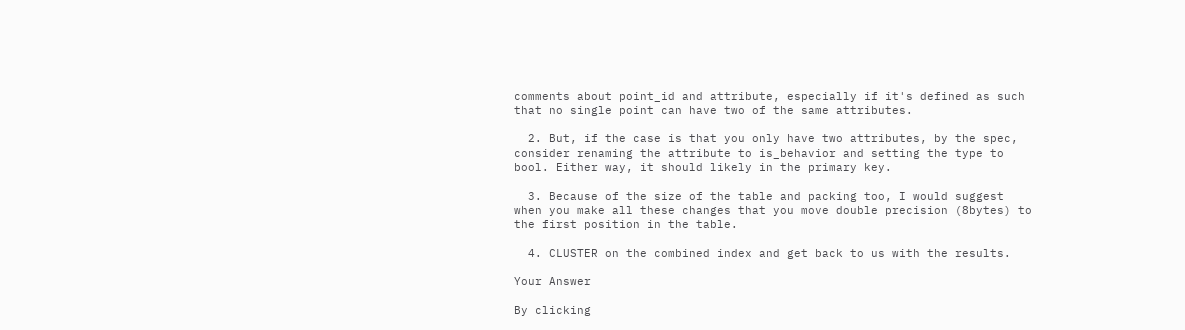comments about point_id and attribute, especially if it's defined as such that no single point can have two of the same attributes.

  2. But, if the case is that you only have two attributes, by the spec, consider renaming the attribute to is_behavior and setting the type to bool. Either way, it should likely in the primary key.

  3. Because of the size of the table and packing too, I would suggest when you make all these changes that you move double precision (8bytes) to the first position in the table.

  4. CLUSTER on the combined index and get back to us with the results.

Your Answer

By clicking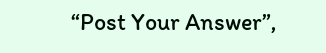“Post Your Answer”,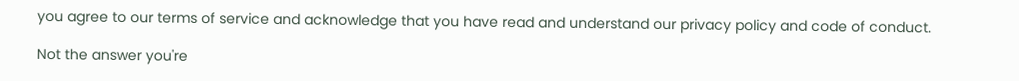you agree to our terms of service and acknowledge that you have read and understand our privacy policy and code of conduct.

Not the answer you're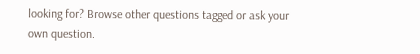looking for? Browse other questions tagged or ask your own question.